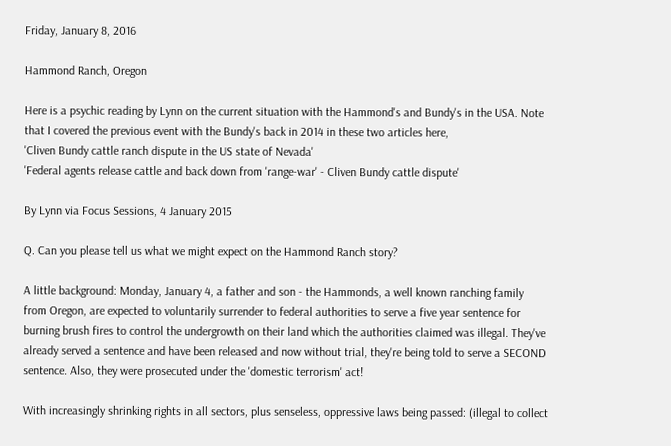Friday, January 8, 2016

Hammond Ranch, Oregon

Here is a psychic reading by Lynn on the current situation with the Hammond's and Bundy's in the USA. Note that I covered the previous event with the Bundy's back in 2014 in these two articles here,
'Cliven Bundy cattle ranch dispute in the US state of Nevada'
'Federal agents release cattle and back down from 'range-war' - Cliven Bundy cattle dispute'

By Lynn via Focus Sessions, 4 January 2015

Q. Can you please tell us what we might expect on the Hammond Ranch story?

A little background: Monday, January 4, a father and son - the Hammonds, a well known ranching family from Oregon, are expected to voluntarily surrender to federal authorities to serve a five year sentence for burning brush fires to control the undergrowth on their land which the authorities claimed was illegal. They've already served a sentence and have been released and now without trial, they're being told to serve a SECOND sentence. Also, they were prosecuted under the 'domestic terrorism' act!

With increasingly shrinking rights in all sectors, plus senseless, oppressive laws being passed: (illegal to collect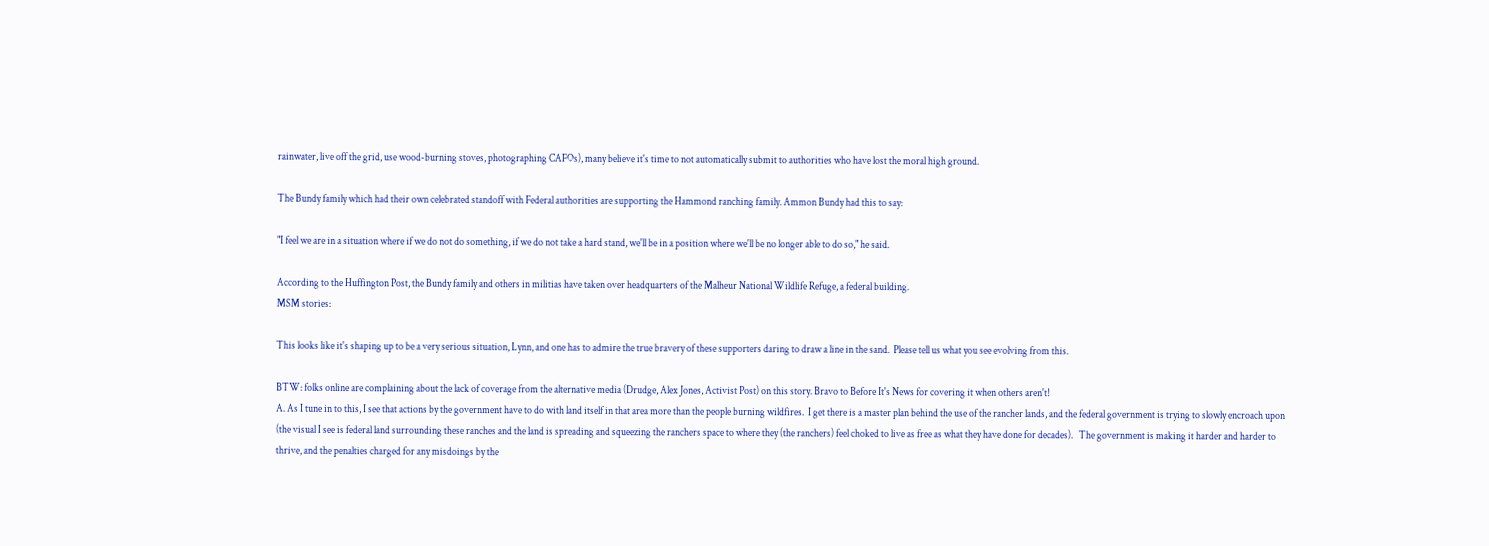rainwater, live off the grid, use wood-burning stoves, photographing CAFOs), many believe it's time to not automatically submit to authorities who have lost the moral high ground.

The Bundy family which had their own celebrated standoff with Federal authorities are supporting the Hammond ranching family. Ammon Bundy had this to say:

"I feel we are in a situation where if we do not do something, if we do not take a hard stand, we'll be in a position where we'll be no longer able to do so," he said.

According to the Huffington Post, the Bundy family and others in militias have taken over headquarters of the Malheur National Wildlife Refuge, a federal building.
MSM stories:

This looks like it's shaping up to be a very serious situation, Lynn, and one has to admire the true bravery of these supporters daring to draw a line in the sand.  Please tell us what you see evolving from this.

BTW: folks online are complaining about the lack of coverage from the alternative media (Drudge, Alex Jones, Activist Post) on this story. Bravo to Before It's News for covering it when others aren't!
A. As I tune in to this, I see that actions by the government have to do with land itself in that area more than the people burning wildfires.  I get there is a master plan behind the use of the rancher lands, and the federal government is trying to slowly encroach upon (the visual I see is federal land surrounding these ranches and the land is spreading and squeezing the ranchers space to where they (the ranchers) feel choked to live as free as what they have done for decades).   The government is making it harder and harder to thrive, and the penalties charged for any misdoings by the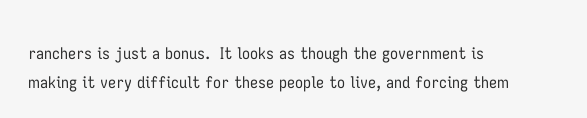ranchers is just a bonus.  It looks as though the government is making it very difficult for these people to live, and forcing them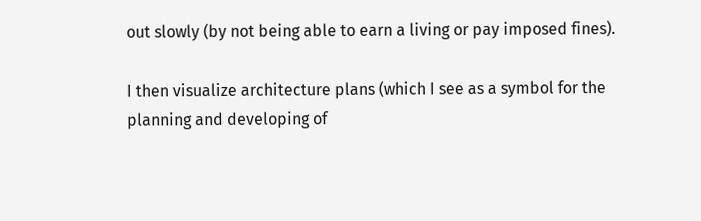out slowly (by not being able to earn a living or pay imposed fines).

I then visualize architecture plans (which I see as a symbol for the planning and developing of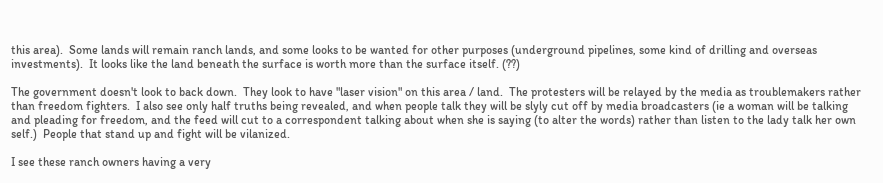this area).  Some lands will remain ranch lands, and some looks to be wanted for other purposes (underground pipelines, some kind of drilling and overseas investments).  It looks like the land beneath the surface is worth more than the surface itself. (??)

The government doesn't look to back down.  They look to have "laser vision" on this area / land.  The protesters will be relayed by the media as troublemakers rather than freedom fighters.  I also see only half truths being revealed, and when people talk they will be slyly cut off by media broadcasters (ie a woman will be talking and pleading for freedom, and the feed will cut to a correspondent talking about when she is saying (to alter the words) rather than listen to the lady talk her own self.)  People that stand up and fight will be vilanized.

I see these ranch owners having a very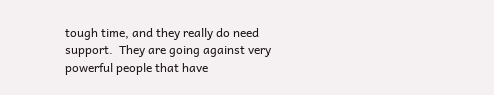tough time, and they really do need support.  They are going against very powerful people that have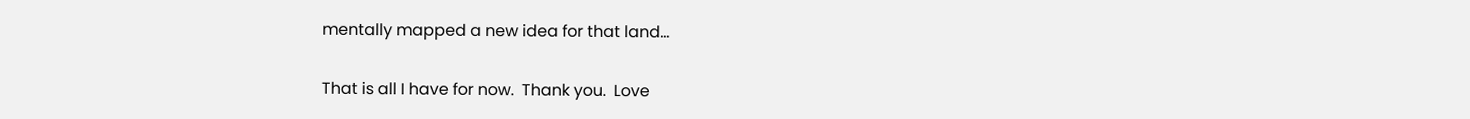mentally mapped a new idea for that land...

That is all I have for now.  Thank you.  Love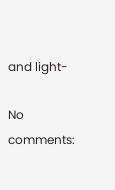and light-

No comments: